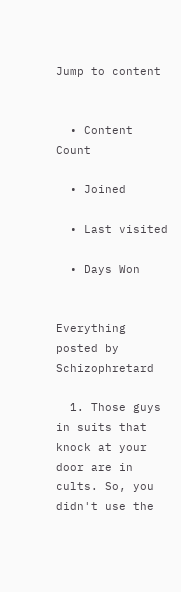Jump to content


  • Content Count

  • Joined

  • Last visited

  • Days Won


Everything posted by Schizophretard

  1. Those guys in suits that knock at your door are in cults. So, you didn't use the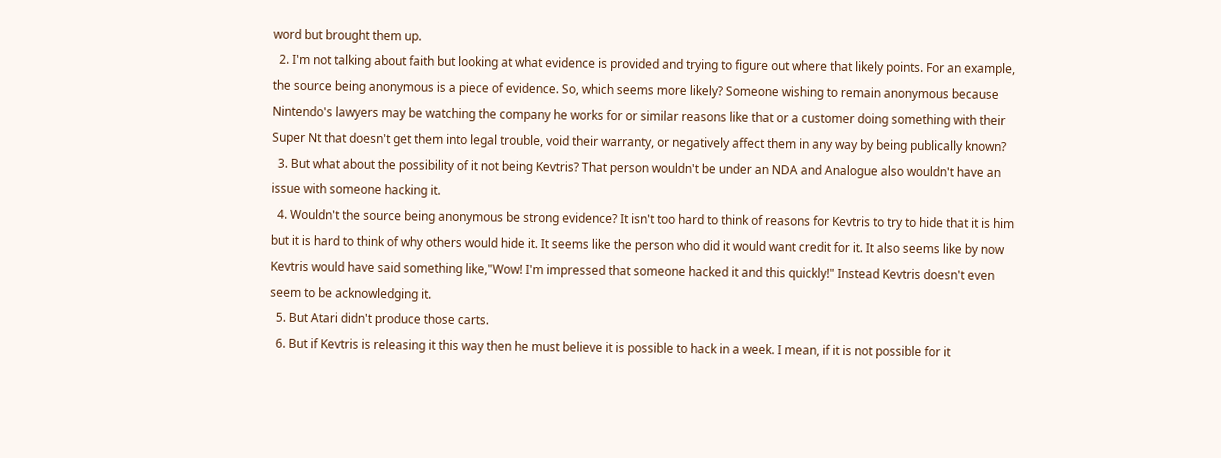word but brought them up.
  2. I'm not talking about faith but looking at what evidence is provided and trying to figure out where that likely points. For an example, the source being anonymous is a piece of evidence. So, which seems more likely? Someone wishing to remain anonymous because Nintendo's lawyers may be watching the company he works for or similar reasons like that or a customer doing something with their Super Nt that doesn't get them into legal trouble, void their warranty, or negatively affect them in any way by being publically known?
  3. But what about the possibility of it not being Kevtris? That person wouldn't be under an NDA and Analogue also wouldn't have an issue with someone hacking it.
  4. Wouldn't the source being anonymous be strong evidence? It isn't too hard to think of reasons for Kevtris to try to hide that it is him but it is hard to think of why others would hide it. It seems like the person who did it would want credit for it. It also seems like by now Kevtris would have said something like,"Wow! I'm impressed that someone hacked it and this quickly!" Instead Kevtris doesn't even seem to be acknowledging it.
  5. But Atari didn't produce those carts.
  6. But if Kevtris is releasing it this way then he must believe it is possible to hack in a week. I mean, if it is not possible for it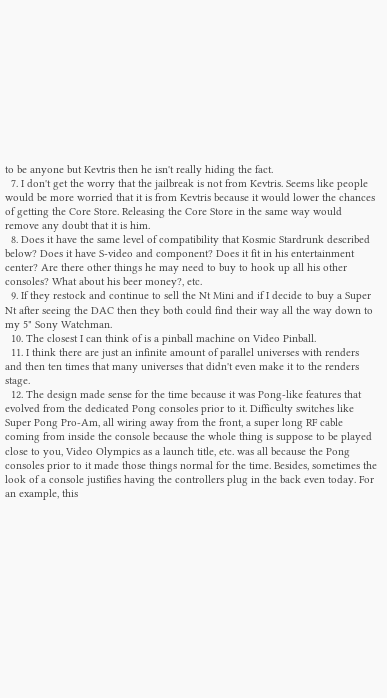to be anyone but Kevtris then he isn't really hiding the fact.
  7. I don't get the worry that the jailbreak is not from Kevtris. Seems like people would be more worried that it is from Kevtris because it would lower the chances of getting the Core Store. Releasing the Core Store in the same way would remove any doubt that it is him.
  8. Does it have the same level of compatibility that Kosmic Stardrunk described below? Does it have S-video and component? Does it fit in his entertainment center? Are there other things he may need to buy to hook up all his other consoles? What about his beer money?, etc.
  9. If they restock and continue to sell the Nt Mini and if I decide to buy a Super Nt after seeing the DAC then they both could find their way all the way down to my 5" Sony Watchman.
  10. The closest I can think of is a pinball machine on Video Pinball.
  11. I think there are just an infinite amount of parallel universes with renders and then ten times that many universes that didn't even make it to the renders stage.
  12. The design made sense for the time because it was Pong-like features that evolved from the dedicated Pong consoles prior to it. Difficulty switches like Super Pong Pro-Am, all wiring away from the front, a super long RF cable coming from inside the console because the whole thing is suppose to be played close to you, Video Olympics as a launch title, etc. was all because the Pong consoles prior to it made those things normal for the time. Besides, sometimes the look of a console justifies having the controllers plug in the back even today. For an example, this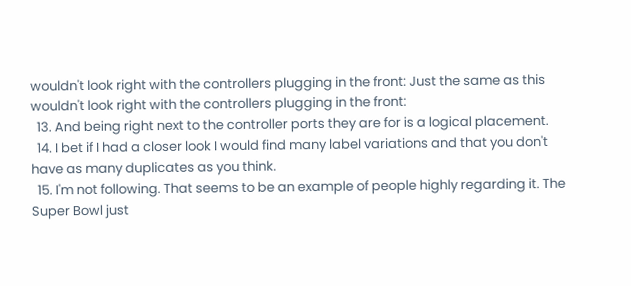wouldn't look right with the controllers plugging in the front: Just the same as this wouldn't look right with the controllers plugging in the front:
  13. And being right next to the controller ports they are for is a logical placement.
  14. I bet if I had a closer look I would find many label variations and that you don't have as many duplicates as you think.
  15. I'm not following. That seems to be an example of people highly regarding it. The Super Bowl just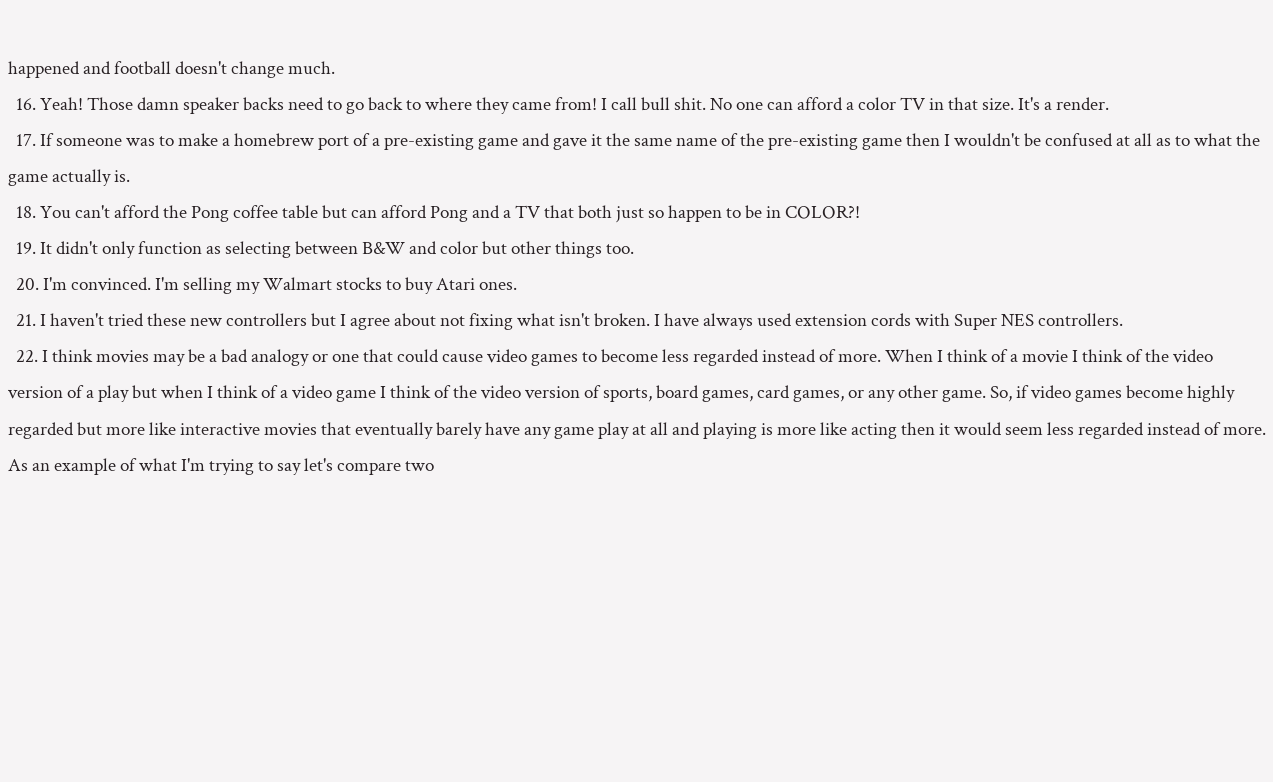happened and football doesn't change much.
  16. Yeah! Those damn speaker backs need to go back to where they came from! I call bull shit. No one can afford a color TV in that size. It's a render.
  17. If someone was to make a homebrew port of a pre-existing game and gave it the same name of the pre-existing game then I wouldn't be confused at all as to what the game actually is.
  18. You can't afford the Pong coffee table but can afford Pong and a TV that both just so happen to be in COLOR?!
  19. It didn't only function as selecting between B&W and color but other things too.
  20. I'm convinced. I'm selling my Walmart stocks to buy Atari ones.
  21. I haven't tried these new controllers but I agree about not fixing what isn't broken. I have always used extension cords with Super NES controllers.
  22. I think movies may be a bad analogy or one that could cause video games to become less regarded instead of more. When I think of a movie I think of the video version of a play but when I think of a video game I think of the video version of sports, board games, card games, or any other game. So, if video games become highly regarded but more like interactive movies that eventually barely have any game play at all and playing is more like acting then it would seem less regarded instead of more. As an example of what I'm trying to say let's compare two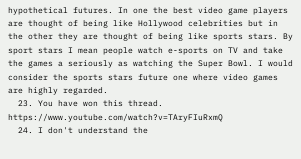hypothetical futures. In one the best video game players are thought of being like Hollywood celebrities but in the other they are thought of being like sports stars. By sport stars I mean people watch e-sports on TV and take the games a seriously as watching the Super Bowl. I would consider the sports stars future one where video games are highly regarded.
  23. You have won this thread. https://www.youtube.com/watch?v=TAryFIuRxmQ
  24. I don't understand the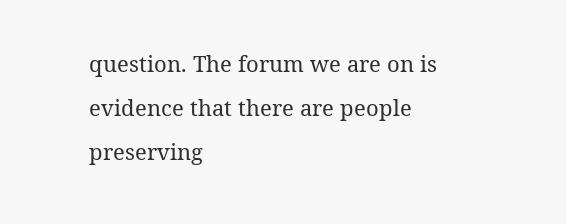question. The forum we are on is evidence that there are people preserving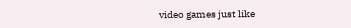video games just like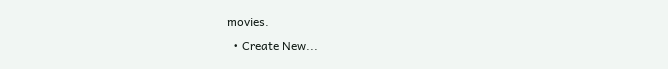movies.
  • Create New...